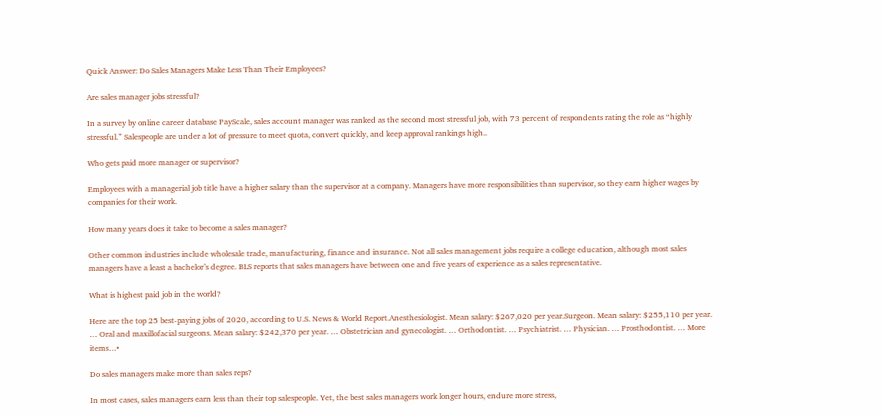Quick Answer: Do Sales Managers Make Less Than Their Employees?

Are sales manager jobs stressful?

In a survey by online career database PayScale, sales account manager was ranked as the second most stressful job, with 73 percent of respondents rating the role as “highly stressful.” Salespeople are under a lot of pressure to meet quota, convert quickly, and keep approval rankings high..

Who gets paid more manager or supervisor?

Employees with a managerial job title have a higher salary than the supervisor at a company. Managers have more responsibilities than supervisor, so they earn higher wages by companies for their work.

How many years does it take to become a sales manager?

Other common industries include wholesale trade, manufacturing, finance and insurance. Not all sales management jobs require a college education, although most sales managers have a least a bachelor’s degree. BLS reports that sales managers have between one and five years of experience as a sales representative.

What is highest paid job in the world?

Here are the top 25 best-paying jobs of 2020, according to U.S. News & World Report.Anesthesiologist. Mean salary: $267,020 per year.Surgeon. Mean salary: $255,110 per year. … Oral and maxillofacial surgeons. Mean salary: $242,370 per year. … Obstetrician and gynecologist. … Orthodontist. … Psychiatrist. … Physician. … Prosthodontist. … More items…•

Do sales managers make more than sales reps?

In most cases, sales managers earn less than their top salespeople. Yet, the best sales managers work longer hours, endure more stress,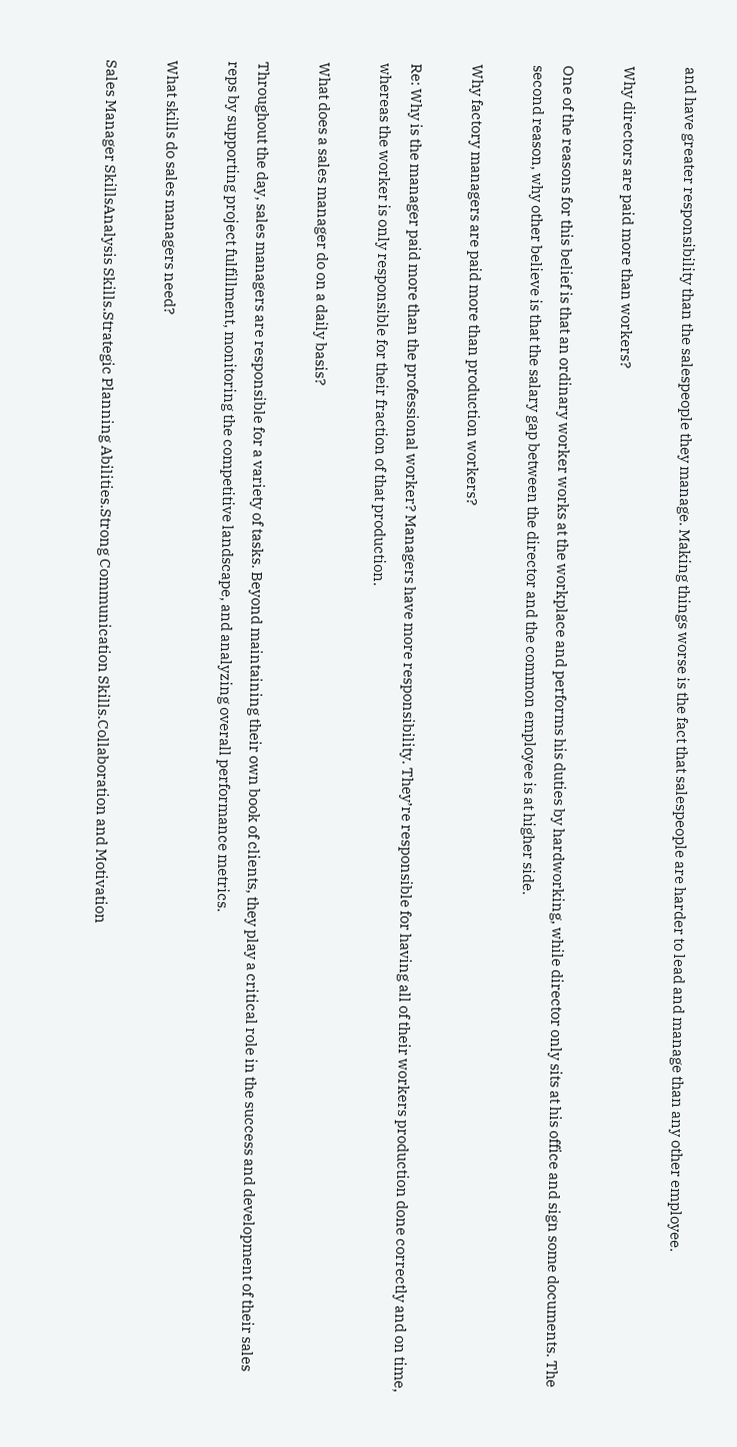and have greater responsibility than the salespeople they manage. Making things worse is the fact that salespeople are harder to lead and manage than any other employee.

Why directors are paid more than workers?

One of the reasons for this belief is that an ordinary worker works at the workplace and performs his duties by hardworking, while director only sits at his office and sign some documents. The second reason, why other believe is that the salary gap between the director and the common employee is at higher side.

Why factory managers are paid more than production workers?

Re: Why is the manager paid more than the professional worker? Managers have more responsibility. They’re responsible for having all of their workers production done correctly and on time, whereas the worker is only responsible for their fraction of that production.

What does a sales manager do on a daily basis?

Throughout the day, sales managers are responsible for a variety of tasks. Beyond maintaining their own book of clients, they play a critical role in the success and development of their sales reps by supporting project fulfillment, monitoring the competitive landscape, and analyzing overall performance metrics.

What skills do sales managers need?

Sales Manager SkillsAnalysis Skills.Strategic Planning Abilities.Strong Communication Skills.Collaboration and Motivation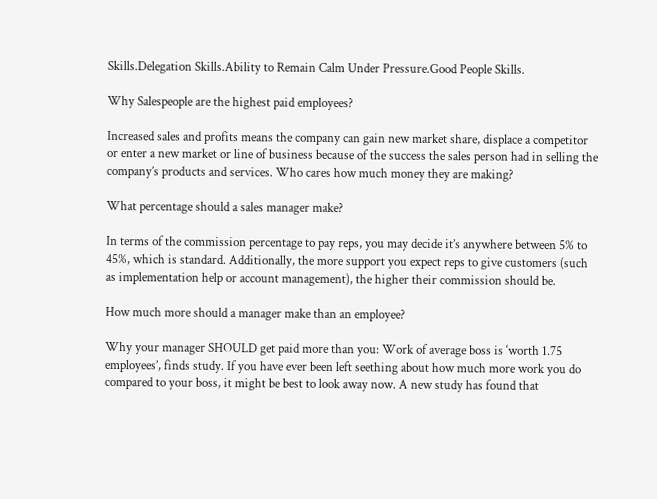Skills.Delegation Skills.Ability to Remain Calm Under Pressure.Good People Skills.

Why Salespeople are the highest paid employees?

Increased sales and profits means the company can gain new market share, displace a competitor or enter a new market or line of business because of the success the sales person had in selling the company’s products and services. Who cares how much money they are making?

What percentage should a sales manager make?

In terms of the commission percentage to pay reps, you may decide it’s anywhere between 5% to 45%, which is standard. Additionally, the more support you expect reps to give customers (such as implementation help or account management), the higher their commission should be.

How much more should a manager make than an employee?

Why your manager SHOULD get paid more than you: Work of average boss is ‘worth 1.75 employees’, finds study. If you have ever been left seething about how much more work you do compared to your boss, it might be best to look away now. A new study has found that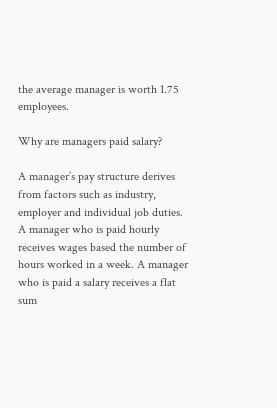the average manager is worth 1.75 employees.

Why are managers paid salary?

A manager’s pay structure derives from factors such as industry, employer and individual job duties. A manager who is paid hourly receives wages based the number of hours worked in a week. A manager who is paid a salary receives a flat sum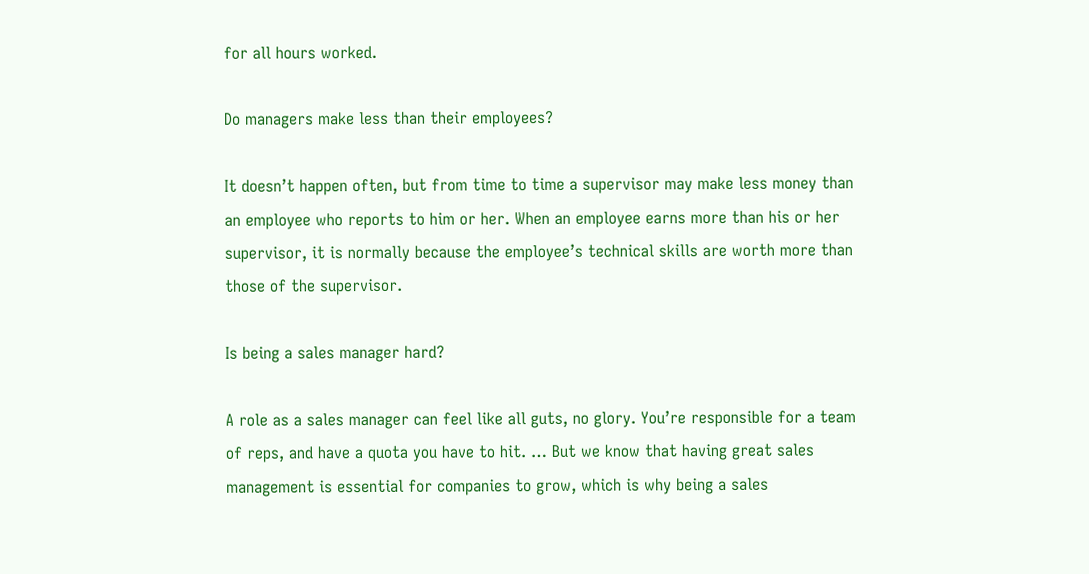for all hours worked.

Do managers make less than their employees?

It doesn’t happen often, but from time to time a supervisor may make less money than an employee who reports to him or her. When an employee earns more than his or her supervisor, it is normally because the employee’s technical skills are worth more than those of the supervisor.

Is being a sales manager hard?

A role as a sales manager can feel like all guts, no glory. You’re responsible for a team of reps, and have a quota you have to hit. … But we know that having great sales management is essential for companies to grow, which is why being a sales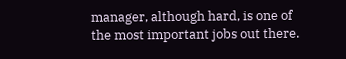manager, although hard, is one of the most important jobs out there.